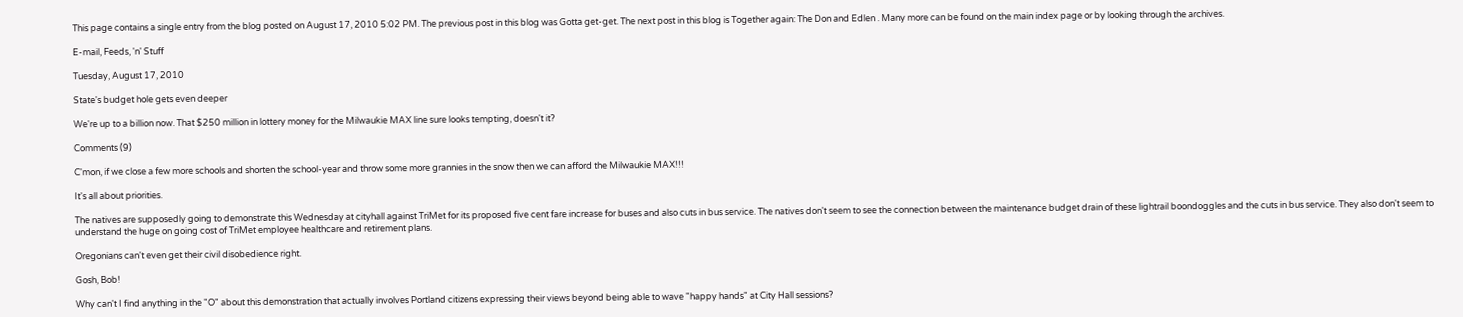This page contains a single entry from the blog posted on August 17, 2010 5:02 PM. The previous post in this blog was Gotta get-get. The next post in this blog is Together again: The Don and Edlen . Many more can be found on the main index page or by looking through the archives.

E-mail, Feeds, 'n' Stuff

Tuesday, August 17, 2010

State's budget hole gets even deeper

We're up to a billion now. That $250 million in lottery money for the Milwaukie MAX line sure looks tempting, doesn't it?

Comments (9)

C'mon, if we close a few more schools and shorten the school-year and throw some more grannies in the snow then we can afford the Milwaukie MAX!!!

It's all about priorities.

The natives are supposedly going to demonstrate this Wednesday at cityhall against TriMet for its proposed five cent fare increase for buses and also cuts in bus service. The natives don't seem to see the connection between the maintenance budget drain of these lightrail boondoggles and the cuts in bus service. They also don't seem to understand the huge on going cost of TriMet employee healthcare and retirement plans.

Oregonians can't even get their civil disobedience right.

Gosh, Bob!

Why can't I find anything in the "O" about this demonstration that actually involves Portland citizens expressing their views beyond being able to wave "happy hands" at City Hall sessions?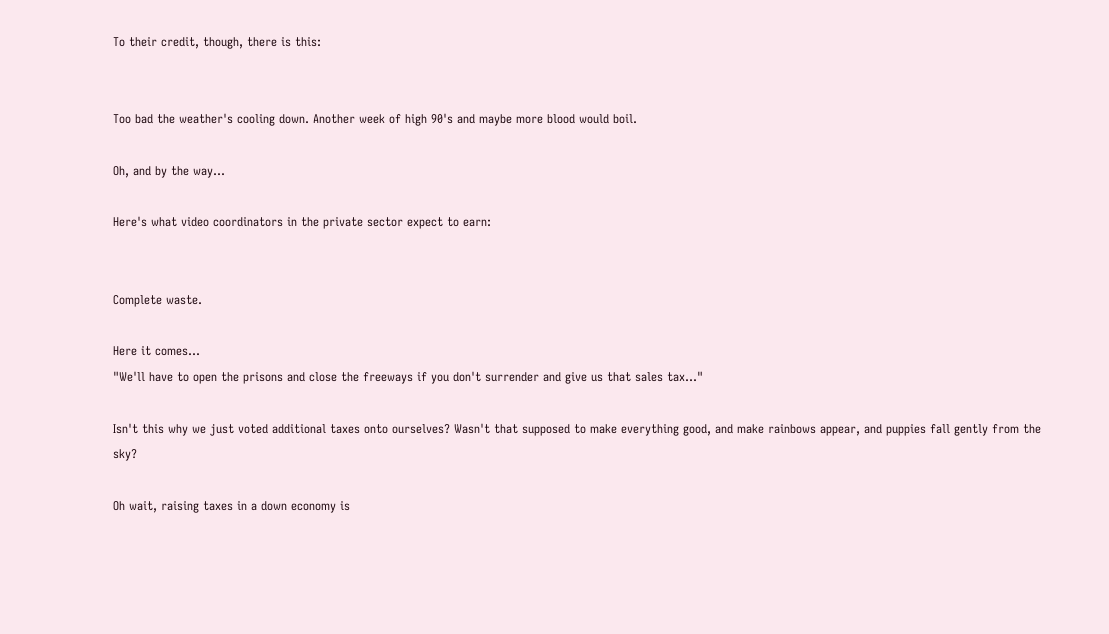To their credit, though, there is this:


Too bad the weather's cooling down. Another week of high 90's and maybe more blood would boil.

Oh, and by the way...

Here's what video coordinators in the private sector expect to earn:


Complete waste.

Here it comes...
"We'll have to open the prisons and close the freeways if you don't surrender and give us that sales tax..."

Isn't this why we just voted additional taxes onto ourselves? Wasn't that supposed to make everything good, and make rainbows appear, and puppies fall gently from the sky?

Oh wait, raising taxes in a down economy is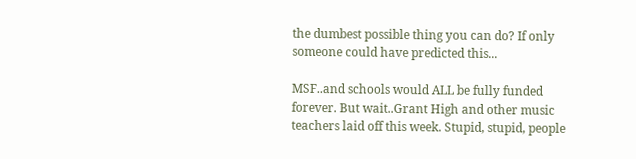the dumbest possible thing you can do? If only someone could have predicted this...

MSF..and schools would ALL be fully funded forever. But wait..Grant High and other music teachers laid off this week. Stupid, stupid, people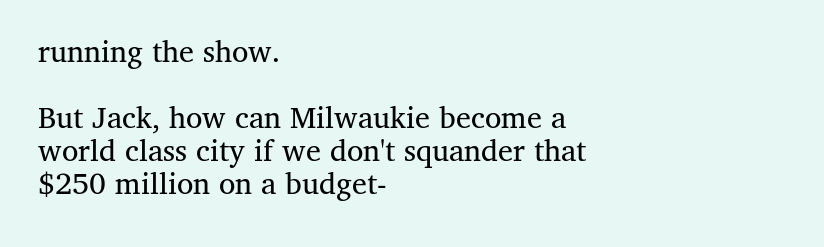running the show.

But Jack, how can Milwaukie become a world class city if we don't squander that $250 million on a budget-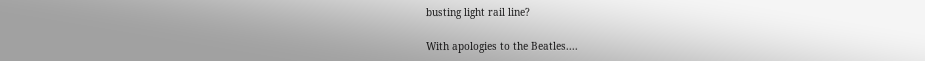busting light rail line?

With apologies to the Beatles....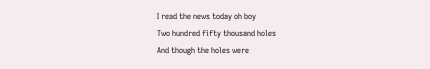I read the news today oh boy
Two hundred fifty thousand holes
And though the holes were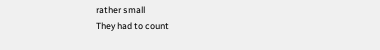rather small
They had to count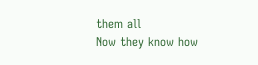them all
Now they know how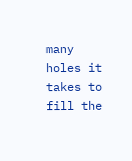many holes it takes to fill the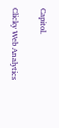Capitol.

Clicky Web Analytics